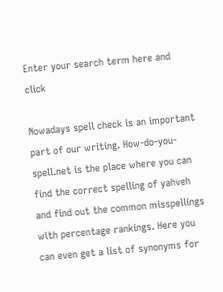Enter your search term here and click

Nowadays spell check is an important part of our writing. How-do-you-spell.net is the place where you can find the correct spelling of yahveh and find out the common misspellings with percentage rankings. Here you can even get a list of synonyms for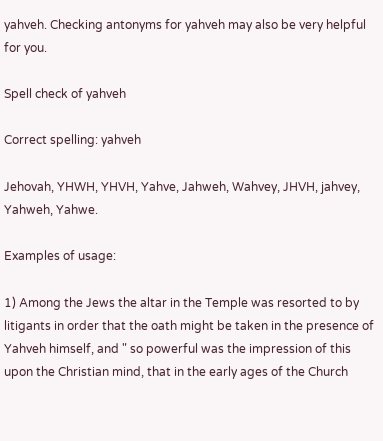yahveh. Checking antonyms for yahveh may also be very helpful for you.

Spell check of yahveh

Correct spelling: yahveh

Jehovah, YHWH, YHVH, Yahve, Jahweh, Wahvey, JHVH, jahvey, Yahweh, Yahwe.

Examples of usage:

1) Among the Jews the altar in the Temple was resorted to by litigants in order that the oath might be taken in the presence of Yahveh himself, and " so powerful was the impression of this upon the Christian mind, that in the early ages of the Church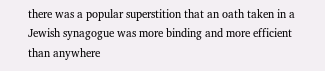there was a popular superstition that an oath taken in a Jewish synagogue was more binding and more efficient than anywhere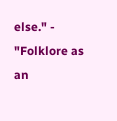else." - "Folklore as an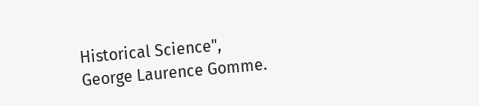Historical Science", George Laurence Gomme.